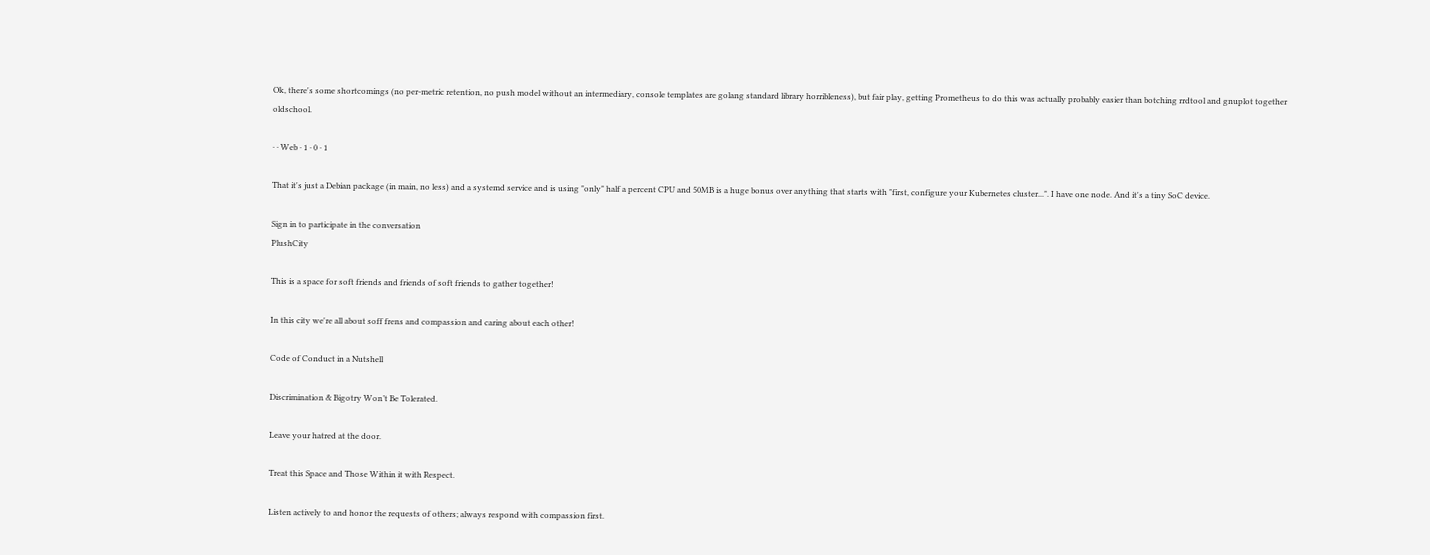Ok, there's some shortcomings (no per-metric retention, no push model without an intermediary, console templates are golang standard library horribleness), but fair play, getting Prometheus to do this was actually probably easier than botching rrdtool and gnuplot together oldschool.

· · Web · 1 · 0 · 1

That it's just a Debian package (in main, no less) and a systemd service and is using "only" half a percent CPU and 50MB is a huge bonus over anything that starts with "first, configure your Kubernetes cluster...". I have one node. And it's a tiny SoC device.

Sign in to participate in the conversation
PlushCity

This is a space for soft friends and friends of soft friends to gather together!

In this city we're all about soff frens and compassion and caring about each other!

Code of Conduct in a Nutshell

Discrimination & Bigotry Won’t Be Tolerated.

Leave your hatred at the door.

Treat this Space and Those Within it with Respect.

Listen actively to and honor the requests of others; always respond with compassion first.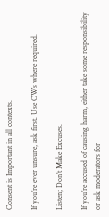Consent is Important in all contexts.

If you’re ever unsure, ask first. Use CWs where required.

Listen; Don’t Make Excuses.

If you’re accused of causing harm, either take some responsibility or ask moderators for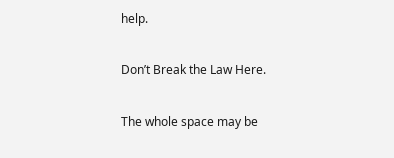help.

Don’t Break the Law Here.

The whole space may be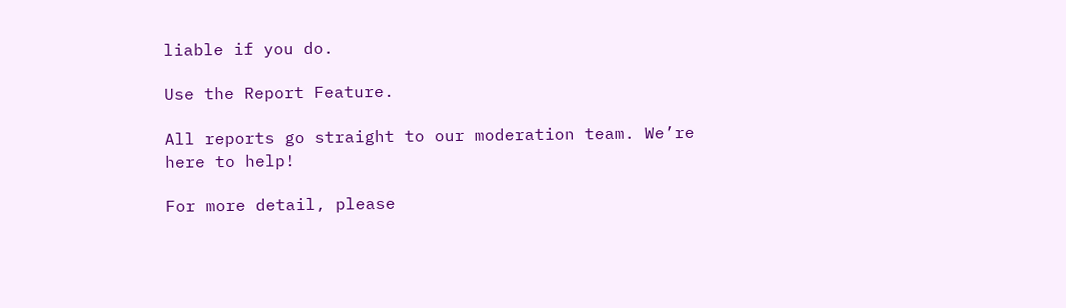liable if you do.

Use the Report Feature.

All reports go straight to our moderation team. We’re here to help!

For more detail, please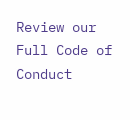Review our Full Code of Conduct